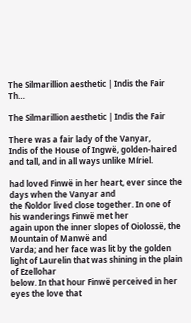The Silmarillion aesthetic | Indis the Fair Th…

The Silmarillion aesthetic | Indis the Fair

There was a fair lady of the Vanyar,
Indis of the House of Ingwë, golden-haired and tall, and in all ways unlike Míriel.

had loved Finwë in her heart, ever since the days when the Vanyar and
the Ñoldor lived close together. In one of his wanderings Finwë met her
again upon the inner slopes of Oiolossë, the Mountain of Manwë and
Varda; and her face was lit by the golden light of Laurelin that was shining in the plain of Ezellohar
below. In that hour Finwë perceived in her eyes the love that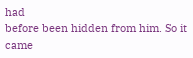had
before been hidden from him. So it came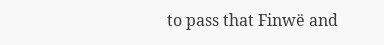to pass that Finwë and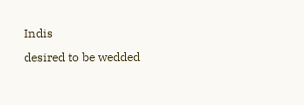Indis
desired to be wedded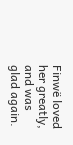Finwë loved her greatly, and was glad again.